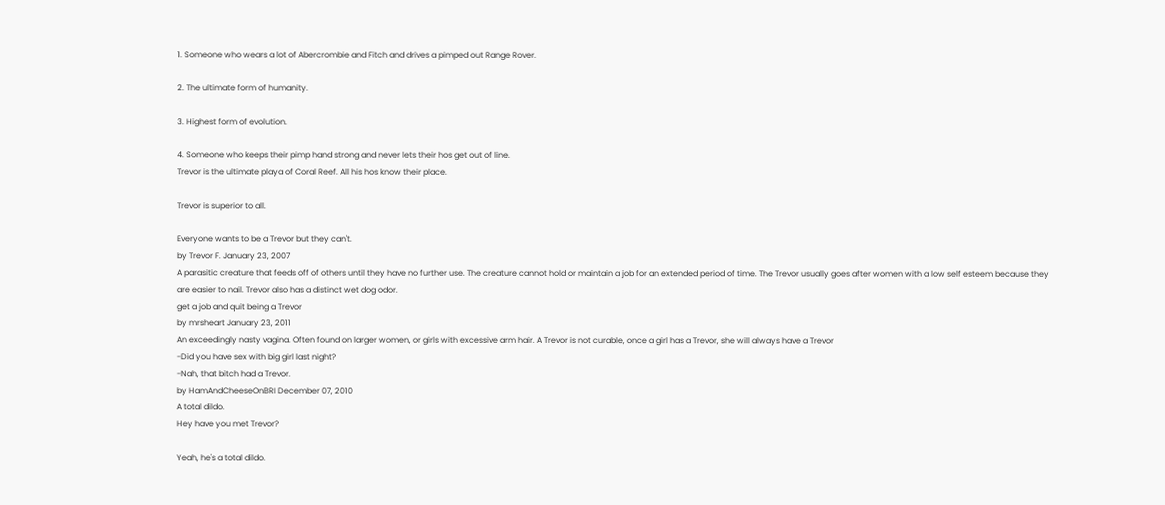1. Someone who wears a lot of Abercrombie and Fitch and drives a pimped out Range Rover.

2. The ultimate form of humanity.

3. Highest form of evolution.

4. Someone who keeps their pimp hand strong and never lets their hos get out of line.
Trevor is the ultimate playa of Coral Reef. All his hos know their place.

Trevor is superior to all.

Everyone wants to be a Trevor but they can't.
by Trevor F. January 23, 2007
A parasitic creature that feeds off of others until they have no further use. The creature cannot hold or maintain a job for an extended period of time. The Trevor usually goes after women with a low self esteem because they are easier to nail. Trevor also has a distinct wet dog odor.
get a job and quit being a Trevor
by mrsheart January 23, 2011
An exceedingly nasty vagina. Often found on larger women, or girls with excessive arm hair. A Trevor is not curable, once a girl has a Trevor, she will always have a Trevor
-Did you have sex with big girl last night?
-Nah, that bitch had a Trevor.
by HamAndCheeseOnBRI December 07, 2010
A total dildo.
Hey have you met Trevor?

Yeah, he's a total dildo.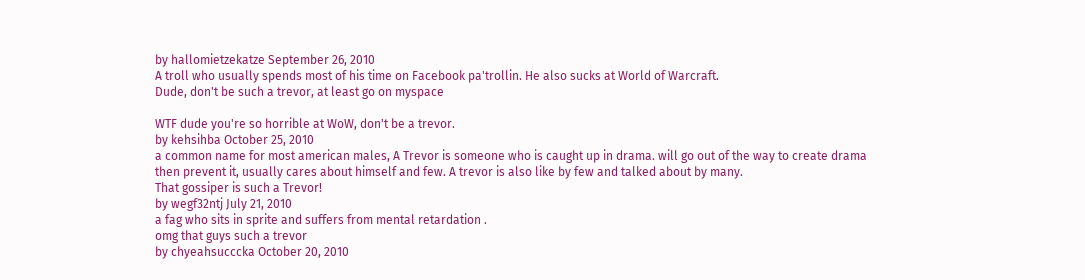by hallomietzekatze September 26, 2010
A troll who usually spends most of his time on Facebook pa'trollin. He also sucks at World of Warcraft.
Dude, don't be such a trevor, at least go on myspace

WTF dude you're so horrible at WoW, don't be a trevor.
by kehsihba October 25, 2010
a common name for most american males, A Trevor is someone who is caught up in drama. will go out of the way to create drama then prevent it, usually cares about himself and few. A trevor is also like by few and talked about by many.
That gossiper is such a Trevor!
by wegf32ntj July 21, 2010
a fag who sits in sprite and suffers from mental retardation .
omg that guys such a trevor
by chyeahsucccka October 20, 2010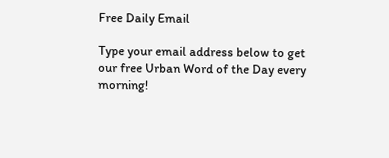Free Daily Email

Type your email address below to get our free Urban Word of the Day every morning!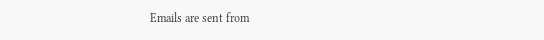Emails are sent from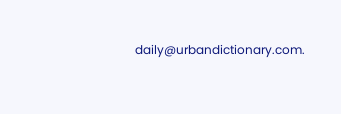daily@urbandictionary.com.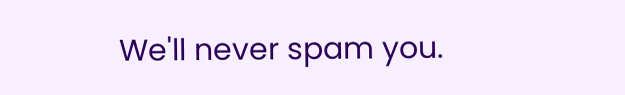We'll never spam you.